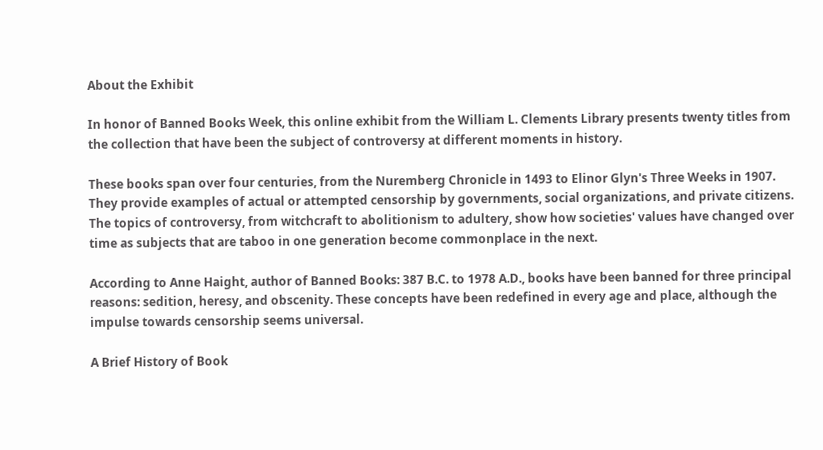About the Exhibit

In honor of Banned Books Week, this online exhibit from the William L. Clements Library presents twenty titles from the collection that have been the subject of controversy at different moments in history.

These books span over four centuries, from the Nuremberg Chronicle in 1493 to Elinor Glyn's Three Weeks in 1907. They provide examples of actual or attempted censorship by governments, social organizations, and private citizens. The topics of controversy, from witchcraft to abolitionism to adultery, show how societies' values have changed over time as subjects that are taboo in one generation become commonplace in the next.

According to Anne Haight, author of Banned Books: 387 B.C. to 1978 A.D., books have been banned for three principal reasons: sedition, heresy, and obscenity. These concepts have been redefined in every age and place, although the impulse towards censorship seems universal.

A Brief History of Book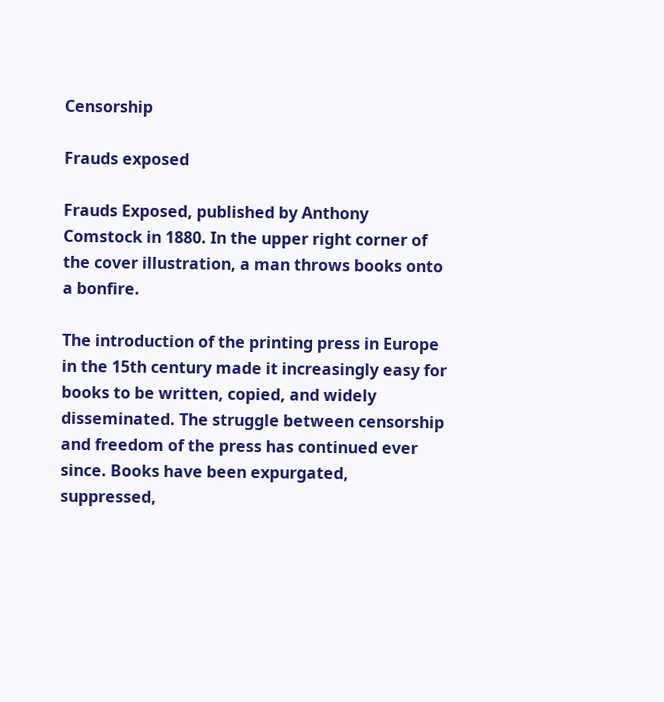Censorship

Frauds exposed

Frauds Exposed, published by Anthony Comstock in 1880. In the upper right corner of the cover illustration, a man throws books onto a bonfire.

The introduction of the printing press in Europe in the 15th century made it increasingly easy for books to be written, copied, and widely disseminated. The struggle between censorship and freedom of the press has continued ever since. Books have been expurgated, suppressed,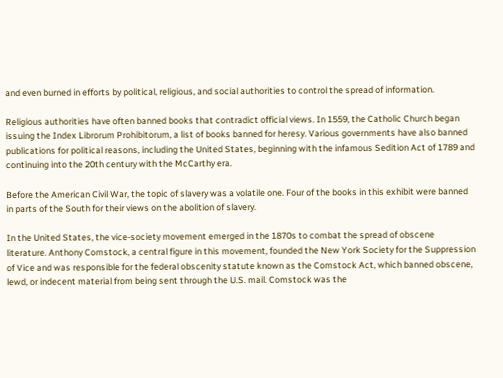and even burned in efforts by political, religious, and social authorities to control the spread of information.

Religious authorities have often banned books that contradict official views. In 1559, the Catholic Church began issuing the Index Librorum Prohibitorum, a list of books banned for heresy. Various governments have also banned publications for political reasons, including the United States, beginning with the infamous Sedition Act of 1789 and continuing into the 20th century with the McCarthy era.

Before the American Civil War, the topic of slavery was a volatile one. Four of the books in this exhibit were banned in parts of the South for their views on the abolition of slavery.

In the United States, the vice-society movement emerged in the 1870s to combat the spread of obscene literature. Anthony Comstock, a central figure in this movement, founded the New York Society for the Suppression of Vice and was responsible for the federal obscenity statute known as the Comstock Act, which banned obscene, lewd, or indecent material from being sent through the U.S. mail. Comstock was the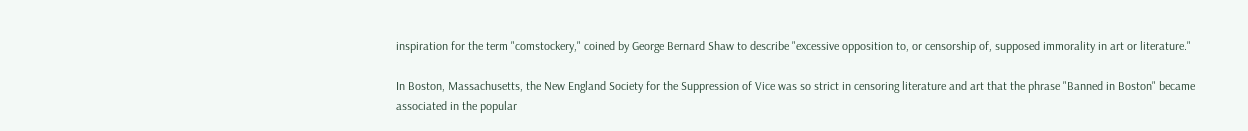inspiration for the term "comstockery," coined by George Bernard Shaw to describe "excessive opposition to, or censorship of, supposed immorality in art or literature."

In Boston, Massachusetts, the New England Society for the Suppression of Vice was so strict in censoring literature and art that the phrase "Banned in Boston" became associated in the popular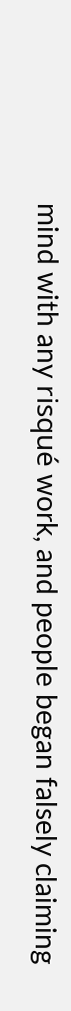mind with any risqué work, and people began falsely claiming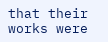that their works were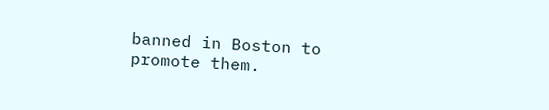banned in Boston to promote them.